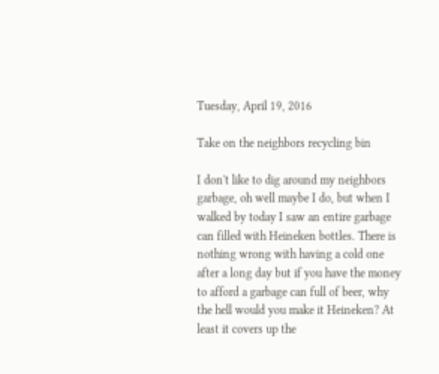Tuesday, April 19, 2016

Take on the neighbors recycling bin

I don't like to dig around my neighbors garbage, oh well maybe I do, but when I walked by today I saw an entire garbage can filled with Heineken bottles. There is nothing wrong with having a cold one after a long day but if you have the money to afford a garbage can full of beer, why the hell would you make it Heineken? At least it covers up the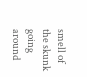smell of the skunk going around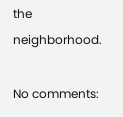the neighborhood.

No comments: